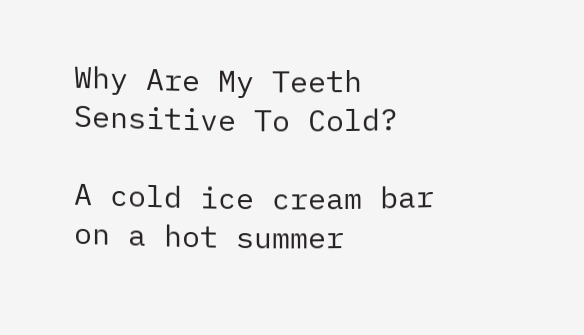Why Are My Teeth Sensitive To Cold?

A cold ice cream bar on a hot summer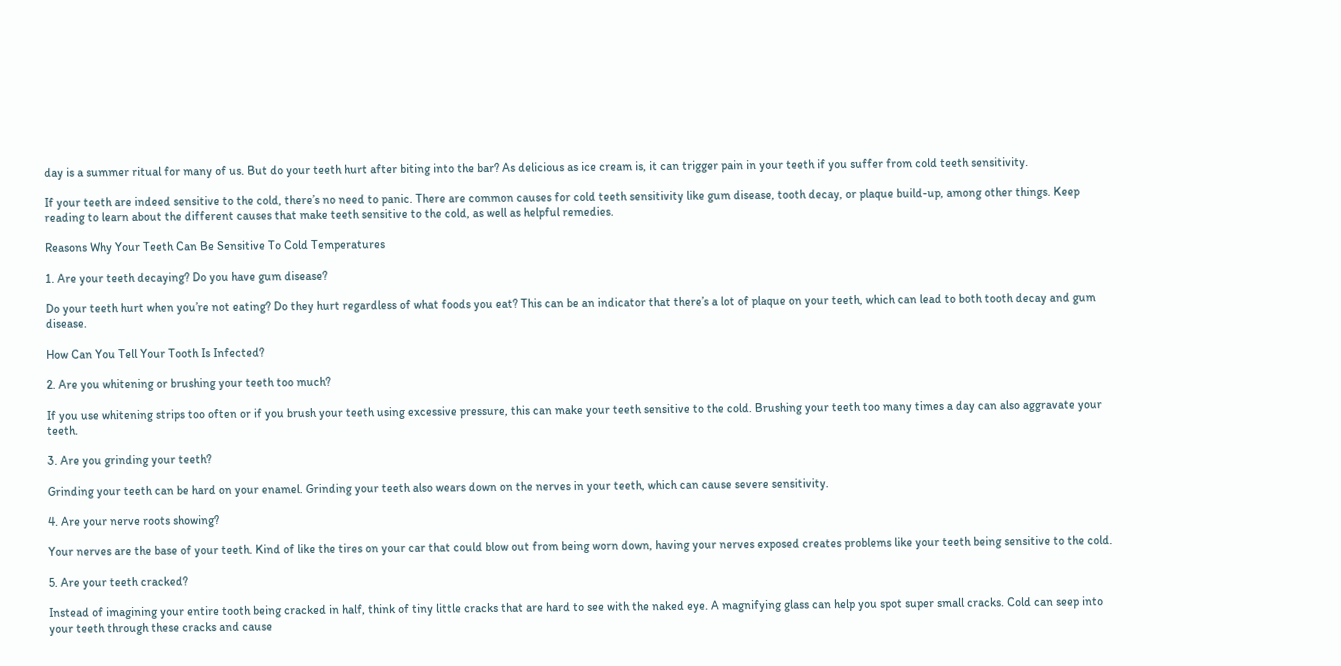day is a summer ritual for many of us. But do your teeth hurt after biting into the bar? As delicious as ice cream is, it can trigger pain in your teeth if you suffer from cold teeth sensitivity.

If your teeth are indeed sensitive to the cold, there’s no need to panic. There are common causes for cold teeth sensitivity like gum disease, tooth decay, or plaque build-up, among other things. Keep reading to learn about the different causes that make teeth sensitive to the cold, as well as helpful remedies.

Reasons Why Your Teeth Can Be Sensitive To Cold Temperatures

1. Are your teeth decaying? Do you have gum disease?

Do your teeth hurt when you’re not eating? Do they hurt regardless of what foods you eat? This can be an indicator that there’s a lot of plaque on your teeth, which can lead to both tooth decay and gum disease.

How Can You Tell Your Tooth Is Infected?

2. Are you whitening or brushing your teeth too much?

If you use whitening strips too often or if you brush your teeth using excessive pressure, this can make your teeth sensitive to the cold. Brushing your teeth too many times a day can also aggravate your teeth.

3. Are you grinding your teeth?

Grinding your teeth can be hard on your enamel. Grinding your teeth also wears down on the nerves in your teeth, which can cause severe sensitivity.

4. Are your nerve roots showing?

Your nerves are the base of your teeth. Kind of like the tires on your car that could blow out from being worn down, having your nerves exposed creates problems like your teeth being sensitive to the cold.

5. Are your teeth cracked?

Instead of imagining your entire tooth being cracked in half, think of tiny little cracks that are hard to see with the naked eye. A magnifying glass can help you spot super small cracks. Cold can seep into your teeth through these cracks and cause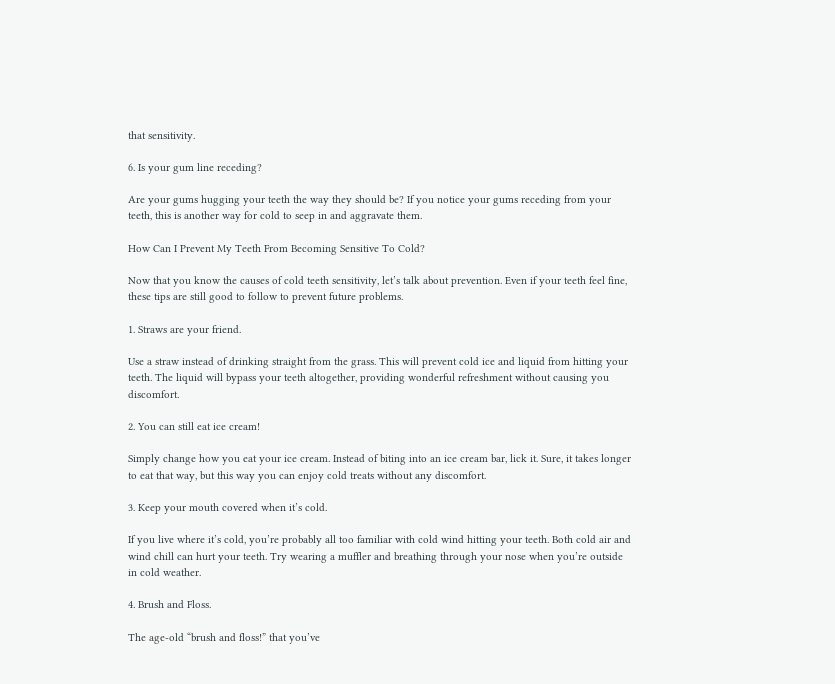that sensitivity.

6. Is your gum line receding?

Are your gums hugging your teeth the way they should be? If you notice your gums receding from your teeth, this is another way for cold to seep in and aggravate them.

How Can I Prevent My Teeth From Becoming Sensitive To Cold?

Now that you know the causes of cold teeth sensitivity, let’s talk about prevention. Even if your teeth feel fine, these tips are still good to follow to prevent future problems.

1. Straws are your friend.

Use a straw instead of drinking straight from the grass. This will prevent cold ice and liquid from hitting your teeth. The liquid will bypass your teeth altogether, providing wonderful refreshment without causing you discomfort.

2. You can still eat ice cream!

Simply change how you eat your ice cream. Instead of biting into an ice cream bar, lick it. Sure, it takes longer to eat that way, but this way you can enjoy cold treats without any discomfort.

3. Keep your mouth covered when it’s cold.

If you live where it’s cold, you’re probably all too familiar with cold wind hitting your teeth. Both cold air and wind chill can hurt your teeth. Try wearing a muffler and breathing through your nose when you’re outside in cold weather.

4. Brush and Floss.

The age-old “brush and floss!” that you’ve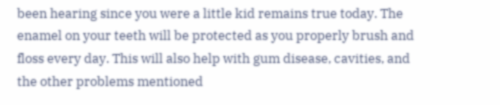been hearing since you were a little kid remains true today. The enamel on your teeth will be protected as you properly brush and floss every day. This will also help with gum disease, cavities, and the other problems mentioned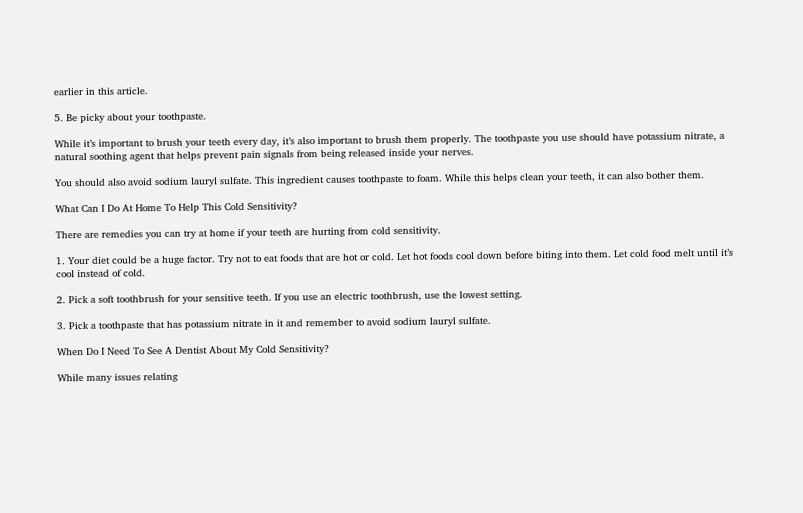earlier in this article.

5. Be picky about your toothpaste.

While it’s important to brush your teeth every day, it’s also important to brush them properly. The toothpaste you use should have potassium nitrate, a natural soothing agent that helps prevent pain signals from being released inside your nerves.

You should also avoid sodium lauryl sulfate. This ingredient causes toothpaste to foam. While this helps clean your teeth, it can also bother them.

What Can I Do At Home To Help This Cold Sensitivity?

There are remedies you can try at home if your teeth are hurting from cold sensitivity.

1. Your diet could be a huge factor. Try not to eat foods that are hot or cold. Let hot foods cool down before biting into them. Let cold food melt until it’s cool instead of cold.

2. Pick a soft toothbrush for your sensitive teeth. If you use an electric toothbrush, use the lowest setting.

3. Pick a toothpaste that has potassium nitrate in it and remember to avoid sodium lauryl sulfate.

When Do I Need To See A Dentist About My Cold Sensitivity?

While many issues relating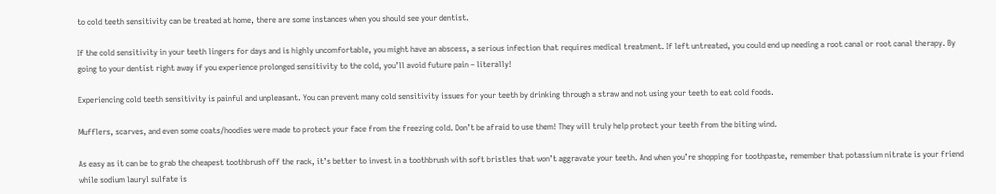to cold teeth sensitivity can be treated at home, there are some instances when you should see your dentist.

If the cold sensitivity in your teeth lingers for days and is highly uncomfortable, you might have an abscess, a serious infection that requires medical treatment. If left untreated, you could end up needing a root canal or root canal therapy. By going to your dentist right away if you experience prolonged sensitivity to the cold, you’ll avoid future pain – literally!

Experiencing cold teeth sensitivity is painful and unpleasant. You can prevent many cold sensitivity issues for your teeth by drinking through a straw and not using your teeth to eat cold foods.

Mufflers, scarves, and even some coats/hoodies were made to protect your face from the freezing cold. Don’t be afraid to use them! They will truly help protect your teeth from the biting wind.

As easy as it can be to grab the cheapest toothbrush off the rack, it’s better to invest in a toothbrush with soft bristles that won’t aggravate your teeth. And when you’re shopping for toothpaste, remember that potassium nitrate is your friend while sodium lauryl sulfate is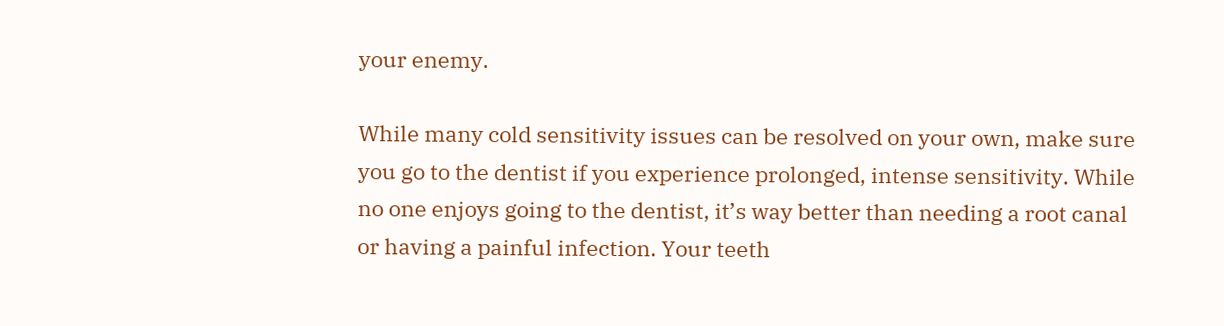your enemy.

While many cold sensitivity issues can be resolved on your own, make sure you go to the dentist if you experience prolonged, intense sensitivity. While no one enjoys going to the dentist, it’s way better than needing a root canal or having a painful infection. Your teeth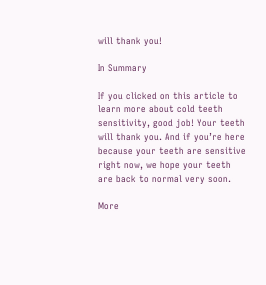will thank you!

In Summary

If you clicked on this article to learn more about cold teeth sensitivity, good job! Your teeth will thank you. And if you’re here because your teeth are sensitive right now, we hope your teeth are back to normal very soon.

More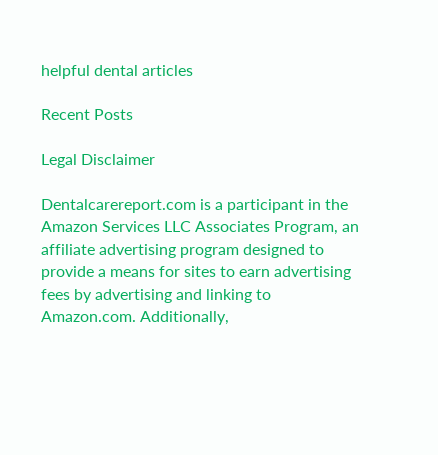helpful dental articles

Recent Posts

Legal Disclaimer

Dentalcarereport.com is a participant in the Amazon Services LLC Associates Program, an affiliate advertising program designed to provide a means for sites to earn advertising fees by advertising and linking to Amazon.com. Additionally,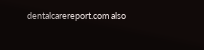dentalcarereport.com also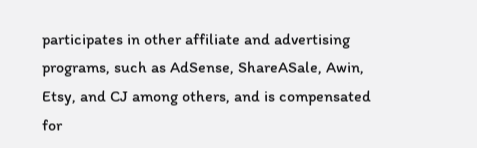participates in other affiliate and advertising programs, such as AdSense, ShareASale, Awin, Etsy, and CJ among others, and is compensated for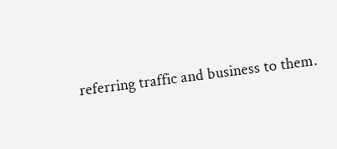referring traffic and business to them.